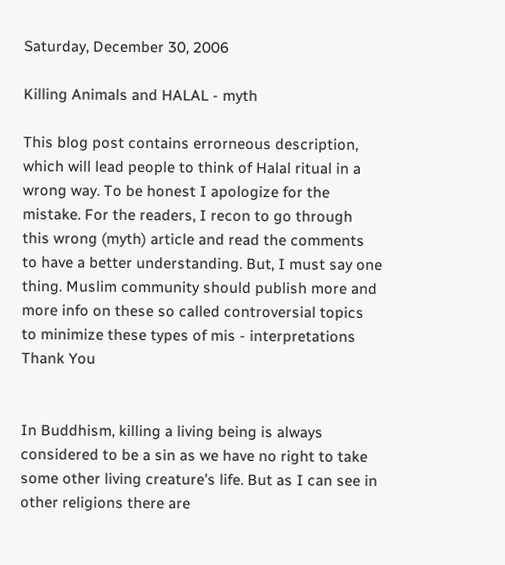Saturday, December 30, 2006

Killing Animals and HALAL - myth

This blog post contains errorneous description, which will lead people to think of Halal ritual in a wrong way. To be honest I apologize for the mistake. For the readers, I recon to go through this wrong (myth) article and read the comments to have a better understanding. But, I must say one thing. Muslim community should publish more and more info on these so called controversial topics to minimize these types of mis - interpretations
Thank You


In Buddhism, killing a living being is always considered to be a sin as we have no right to take some other living creature's life. But as I can see in other religions there are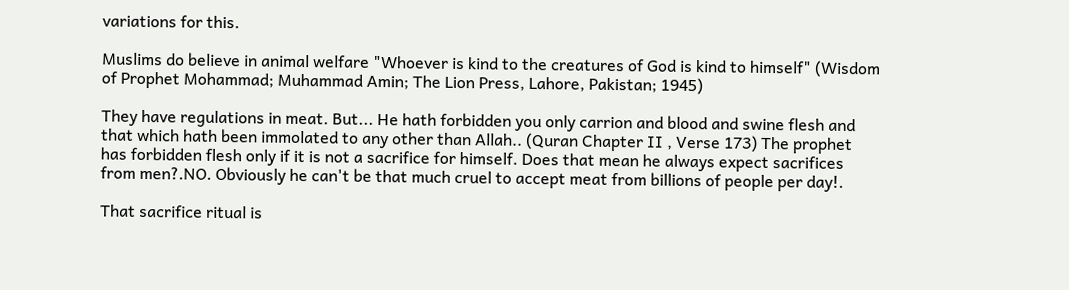variations for this.

Muslims do believe in animal welfare "Whoever is kind to the creatures of God is kind to himself" (Wisdom of Prophet Mohammad; Muhammad Amin; The Lion Press, Lahore, Pakistan; 1945)

They have regulations in meat. But... He hath forbidden you only carrion and blood and swine flesh and that which hath been immolated to any other than Allah.. (Quran Chapter II , Verse 173) The prophet has forbidden flesh only if it is not a sacrifice for himself. Does that mean he always expect sacrifices from men?.NO. Obviously he can't be that much cruel to accept meat from billions of people per day!.

That sacrifice ritual is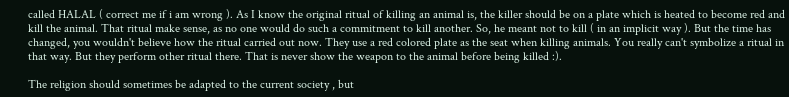called HALAL ( correct me if i am wrong ). As I know the original ritual of killing an animal is, the killer should be on a plate which is heated to become red and kill the animal. That ritual make sense, as no one would do such a commitment to kill another. So, he meant not to kill ( in an implicit way ). But the time has changed, you wouldn't believe how the ritual carried out now. They use a red colored plate as the seat when killing animals. You really can't symbolize a ritual in that way. But they perform other ritual there. That is never show the weapon to the animal before being killed :).

The religion should sometimes be adapted to the current society , but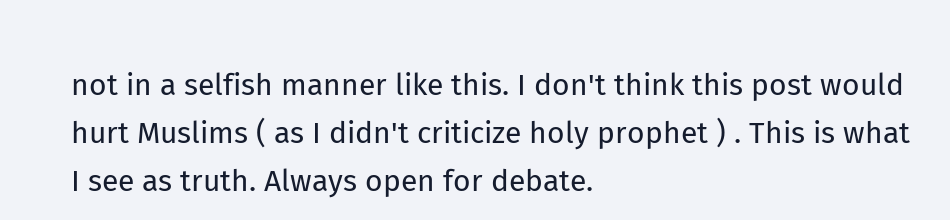not in a selfish manner like this. I don't think this post would hurt Muslims ( as I didn't criticize holy prophet ) . This is what I see as truth. Always open for debate.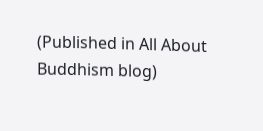(Published in All About Buddhism blog)